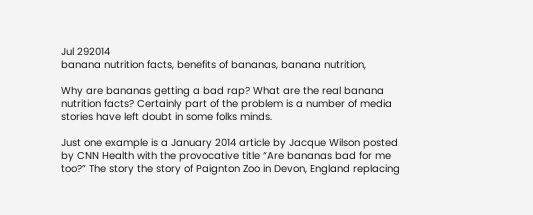Jul 292014
banana nutrition facts, benefits of bananas, banana nutrition,

Why are bananas getting a bad rap? What are the real banana nutrition facts? Certainly part of the problem is a number of media stories have left doubt in some folks minds.

Just one example is a January 2014 article by Jacque Wilson posted by CNN Health with the provocative title “Are bananas bad for me too?” The story the story of Paignton Zoo in Devon, England replacing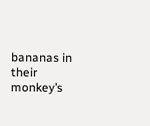bananas in their monkey’s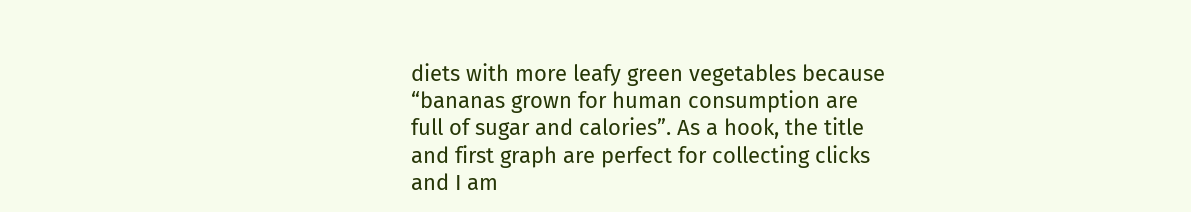diets with more leafy green vegetables because “bananas grown for human consumption are full of sugar and calories”. As a hook, the title and first graph are perfect for collecting clicks and I am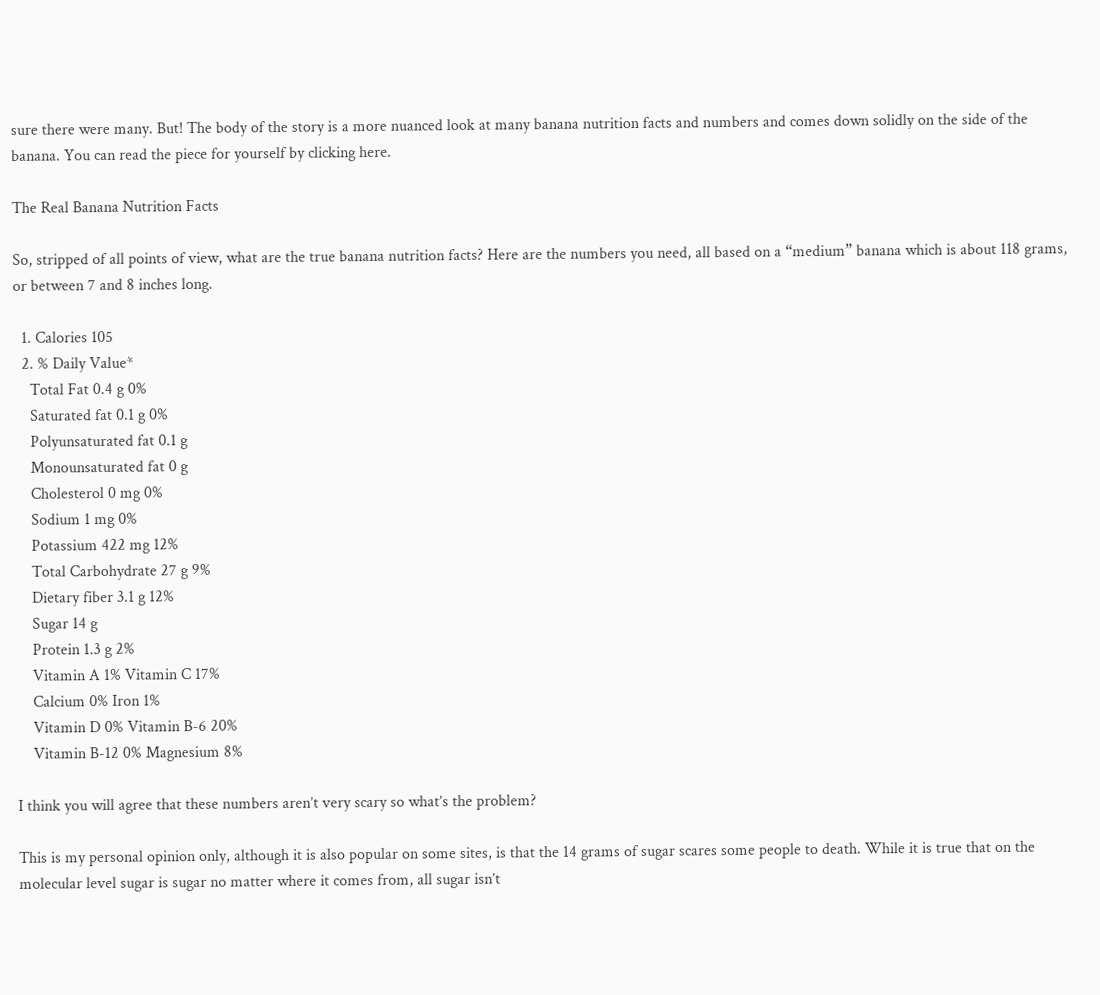sure there were many. But! The body of the story is a more nuanced look at many banana nutrition facts and numbers and comes down solidly on the side of the banana. You can read the piece for yourself by clicking here.

The Real Banana Nutrition Facts

So, stripped of all points of view, what are the true banana nutrition facts? Here are the numbers you need, all based on a “medium” banana which is about 118 grams, or between 7 and 8 inches long.

  1. Calories 105
  2. % Daily Value*
    Total Fat 0.4 g 0%
    Saturated fat 0.1 g 0%
    Polyunsaturated fat 0.1 g
    Monounsaturated fat 0 g
    Cholesterol 0 mg 0%
    Sodium 1 mg 0%
    Potassium 422 mg 12%
    Total Carbohydrate 27 g 9%
    Dietary fiber 3.1 g 12%
    Sugar 14 g
    Protein 1.3 g 2%
    Vitamin A 1% Vitamin C 17%
    Calcium 0% Iron 1%
    Vitamin D 0% Vitamin B-6 20%
    Vitamin B-12 0% Magnesium 8%

I think you will agree that these numbers aren’t very scary so what’s the problem?

This is my personal opinion only, although it is also popular on some sites, is that the 14 grams of sugar scares some people to death. While it is true that on the molecular level sugar is sugar no matter where it comes from, all sugar isn’t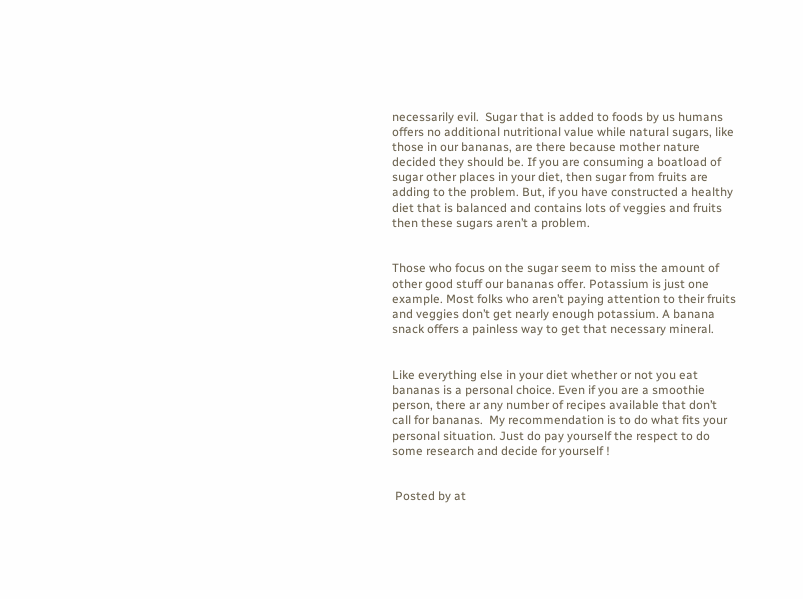necessarily evil.  Sugar that is added to foods by us humans  offers no additional nutritional value while natural sugars, like those in our bananas, are there because mother nature decided they should be. If you are consuming a boatload of sugar other places in your diet, then sugar from fruits are adding to the problem. But, if you have constructed a healthy diet that is balanced and contains lots of veggies and fruits then these sugars aren’t a problem.


Those who focus on the sugar seem to miss the amount of other good stuff our bananas offer. Potassium is just one example. Most folks who aren’t paying attention to their fruits and veggies don’t get nearly enough potassium. A banana snack offers a painless way to get that necessary mineral.


Like everything else in your diet whether or not you eat bananas is a personal choice. Even if you are a smoothie person, there ar any number of recipes available that don’t call for bananas.  My recommendation is to do what fits your personal situation. Just do pay yourself the respect to do some research and decide for yourself !


 Posted by at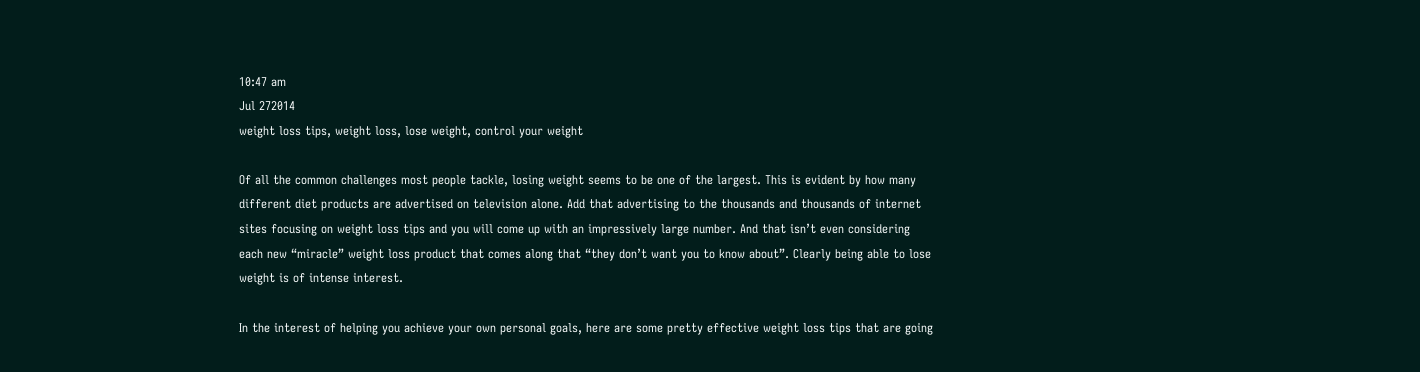10:47 am
Jul 272014
weight loss tips, weight loss, lose weight, control your weight

Of all the common challenges most people tackle, losing weight seems to be one of the largest. This is evident by how many different diet products are advertised on television alone. Add that advertising to the thousands and thousands of internet sites focusing on weight loss tips and you will come up with an impressively large number. And that isn’t even considering each new “miracle” weight loss product that comes along that “they don’t want you to know about”. Clearly being able to lose weight is of intense interest.

In the interest of helping you achieve your own personal goals, here are some pretty effective weight loss tips that are going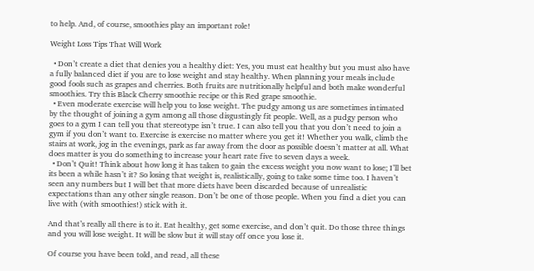to help. And, of course, smoothies play an important role!

Weight Loss Tips That Will Work

  • Don’t create a diet that denies you a healthy diet: Yes, you must eat healthy but you must also have a fully balanced diet if you are to lose weight and stay healthy. When planning your meals include good fools such as grapes and cherries. Both fruits are nutritionally helpful and both make wonderful smoothies. Try this Black Cherry smoothie recipe or this Red grape smoothie.
  • Even moderate exercise will help you to lose weight. The pudgy among us are sometimes intimated by the thought of joining a gym among all those disgustingly fit people. Well, as a pudgy person who goes to a gym I can tell you that stereotype isn’t true. I can also tell you that you don’t need to join a gym if you don’t want to. Exercise is exercise no matter where you get it! Whether you walk, climb the stairs at work, jog in the evenings, park as far away from the door as possible doesn’t matter at all. What does matter is you do something to increase your heart rate five to seven days a week.
  • Don’t Quit! Think about how long it has taken to gain the excess weight you now want to lose; I’ll bet its been a while hasn’t it? So losing that weight is, realistically, going to take some time too. I haven’t seen any numbers but I will bet that more diets have been discarded because of unrealistic expectations than any other single reason. Don’t be one of those people. When you find a diet you can live with (with smoothies!) stick with it.

And that’s really all there is to it. Eat healthy, get some exercise, and don’t quit. Do those three things and you will lose weight. It will be slow but it will stay off once you lose it.

Of course you have been told, and read, all these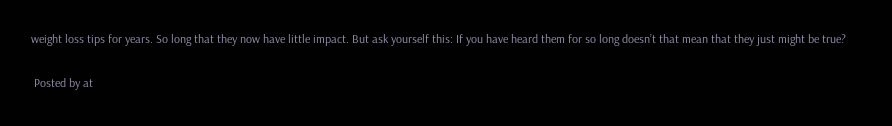weight loss tips for years. So long that they now have little impact. But ask yourself this: If you have heard them for so long doesn’t that mean that they just might be true?

 Posted by at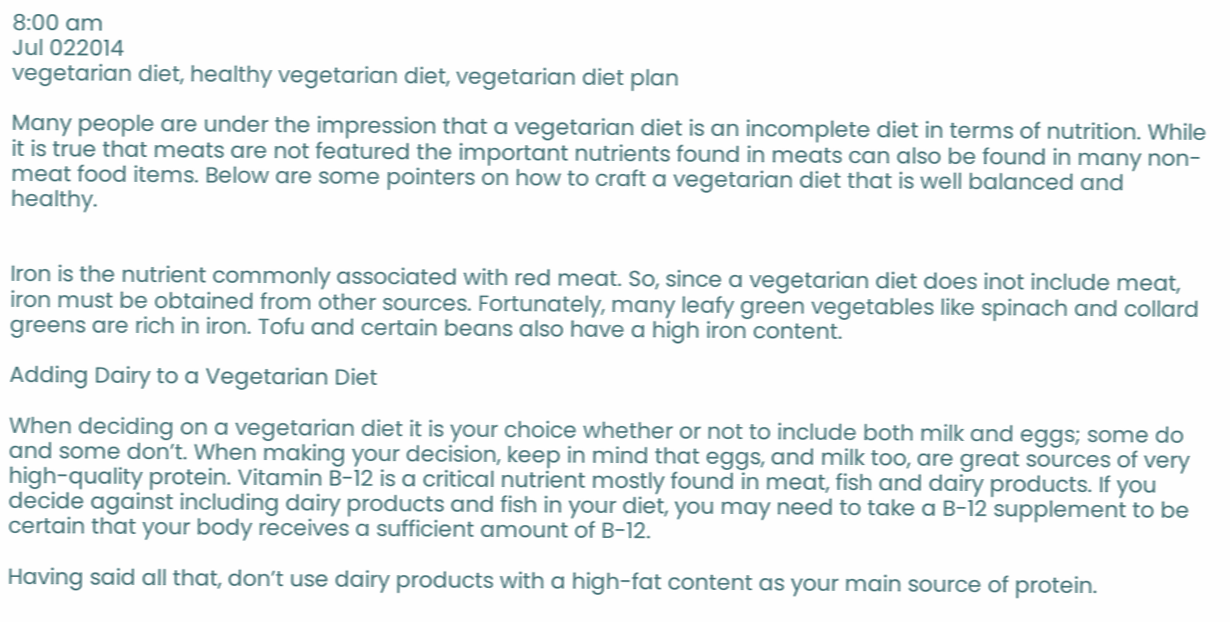8:00 am
Jul 022014
vegetarian diet, healthy vegetarian diet, vegetarian diet plan

Many people are under the impression that a vegetarian diet is an incomplete diet in terms of nutrition. While it is true that meats are not featured the important nutrients found in meats can also be found in many non-meat food items. Below are some pointers on how to craft a vegetarian diet that is well balanced and healthy.


Iron is the nutrient commonly associated with red meat. So, since a vegetarian diet does inot include meat, iron must be obtained from other sources. Fortunately, many leafy green vegetables like spinach and collard greens are rich in iron. Tofu and certain beans also have a high iron content.

Adding Dairy to a Vegetarian Diet

When deciding on a vegetarian diet it is your choice whether or not to include both milk and eggs; some do and some don’t. When making your decision, keep in mind that eggs, and milk too, are great sources of very high-quality protein. Vitamin B-12 is a critical nutrient mostly found in meat, fish and dairy products. If you decide against including dairy products and fish in your diet, you may need to take a B-12 supplement to be certain that your body receives a sufficient amount of B-12.

Having said all that, don’t use dairy products with a high-fat content as your main source of protein.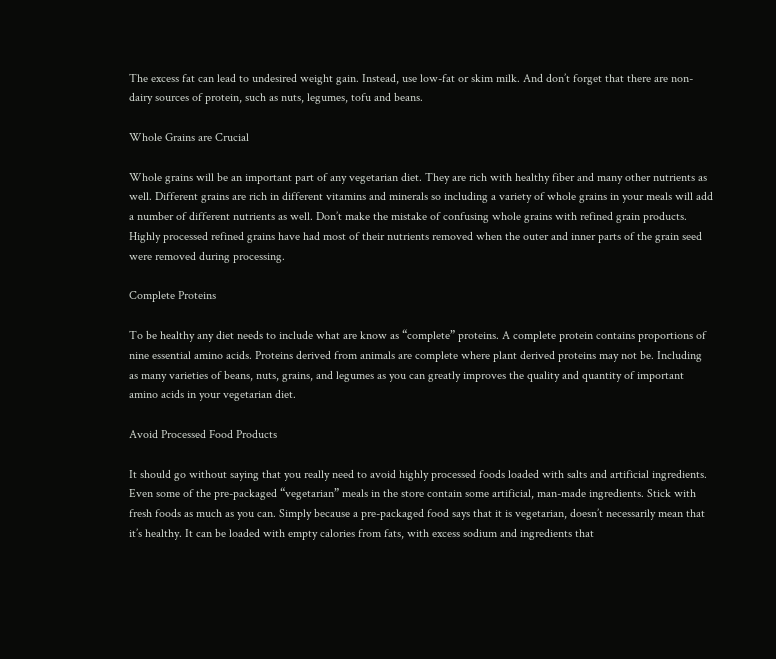The excess fat can lead to undesired weight gain. Instead, use low-fat or skim milk. And don’t forget that there are non-dairy sources of protein, such as nuts, legumes, tofu and beans.

Whole Grains are Crucial

Whole grains will be an important part of any vegetarian diet. They are rich with healthy fiber and many other nutrients as well. Different grains are rich in different vitamins and minerals so including a variety of whole grains in your meals will add a number of different nutrients as well. Don’t make the mistake of confusing whole grains with refined grain products. Highly processed refined grains have had most of their nutrients removed when the outer and inner parts of the grain seed were removed during processing.

Complete Proteins

To be healthy any diet needs to include what are know as “complete” proteins. A complete protein contains proportions of nine essential amino acids. Proteins derived from animals are complete where plant derived proteins may not be. Including as many varieties of beans, nuts, grains, and legumes as you can greatly improves the quality and quantity of important amino acids in your vegetarian diet.

Avoid Processed Food Products

It should go without saying that you really need to avoid highly processed foods loaded with salts and artificial ingredients. Even some of the pre-packaged “vegetarian” meals in the store contain some artificial, man-made ingredients. Stick with fresh foods as much as you can. Simply because a pre-packaged food says that it is vegetarian, doesn’t necessarily mean that it’s healthy. It can be loaded with empty calories from fats, with excess sodium and ingredients that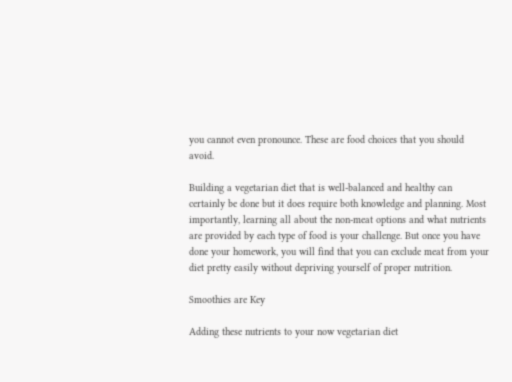you cannot even pronounce. These are food choices that you should avoid.

Building a vegetarian diet that is well-balanced and healthy can certainly be done but it does require both knowledge and planning. Most importantly, learning all about the non-meat options and what nutrients are provided by each type of food is your challenge. But once you have done your homework, you will find that you can exclude meat from your diet pretty easily without depriving yourself of proper nutrition.

Smoothies are Key

Adding these nutrients to your now vegetarian diet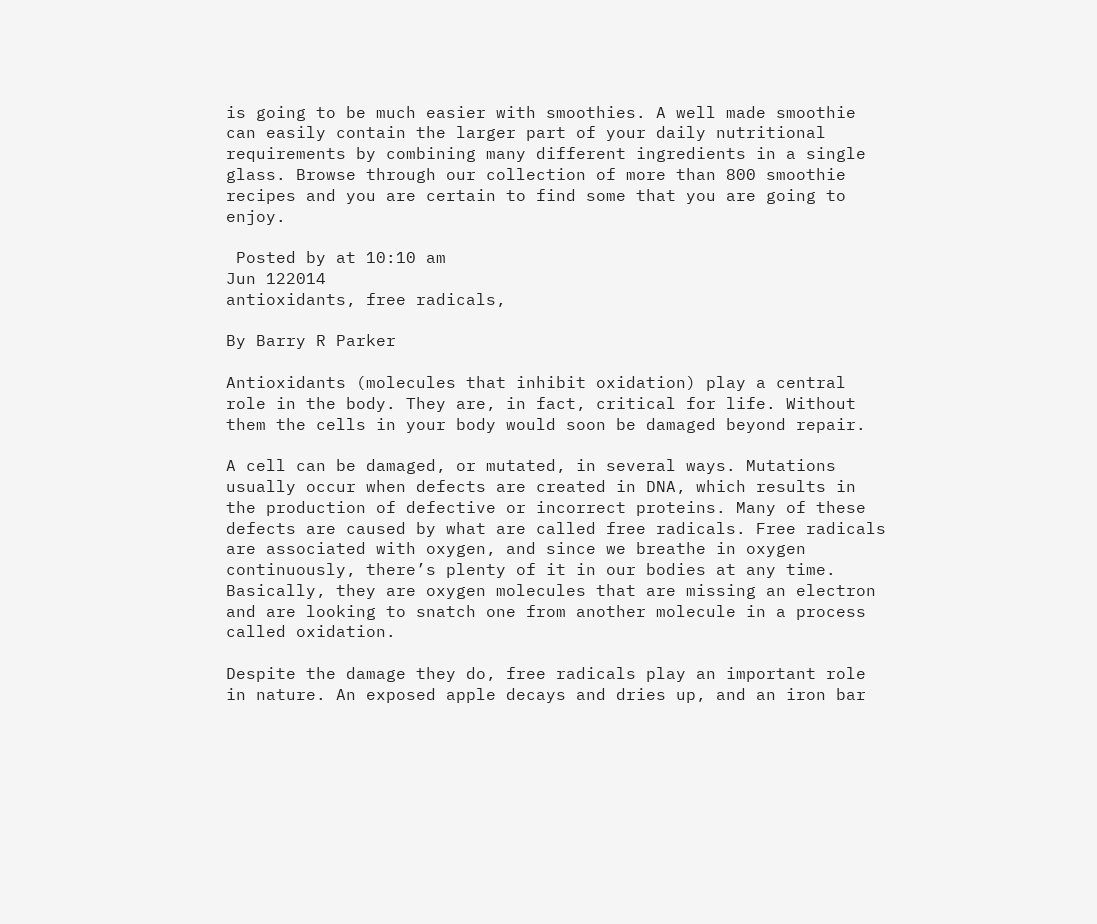is going to be much easier with smoothies. A well made smoothie can easily contain the larger part of your daily nutritional requirements by combining many different ingredients in a single glass. Browse through our collection of more than 800 smoothie recipes and you are certain to find some that you are going to enjoy.

 Posted by at 10:10 am
Jun 122014
antioxidants, free radicals,

By Barry R Parker

Antioxidants (molecules that inhibit oxidation) play a central role in the body. They are, in fact, critical for life. Without them the cells in your body would soon be damaged beyond repair.

A cell can be damaged, or mutated, in several ways. Mutations usually occur when defects are created in DNA, which results in the production of defective or incorrect proteins. Many of these defects are caused by what are called free radicals. Free radicals are associated with oxygen, and since we breathe in oxygen continuously, there’s plenty of it in our bodies at any time. Basically, they are oxygen molecules that are missing an electron and are looking to snatch one from another molecule in a process called oxidation.

Despite the damage they do, free radicals play an important role in nature. An exposed apple decays and dries up, and an iron bar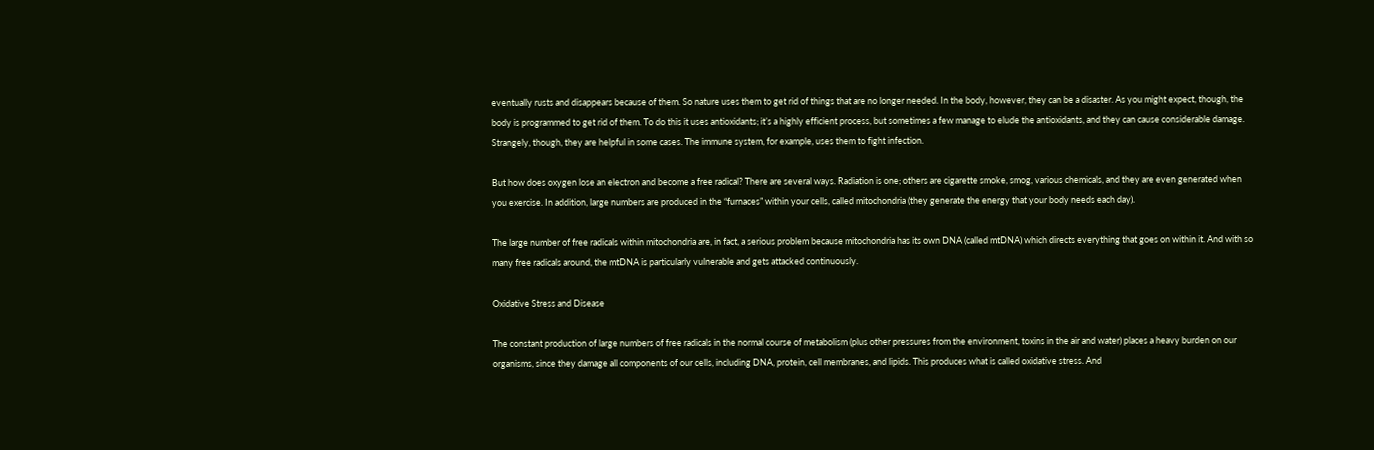eventually rusts and disappears because of them. So nature uses them to get rid of things that are no longer needed. In the body, however, they can be a disaster. As you might expect, though, the body is programmed to get rid of them. To do this it uses antioxidants; it’s a highly efficient process, but sometimes a few manage to elude the antioxidants, and they can cause considerable damage. Strangely, though, they are helpful in some cases. The immune system, for example, uses them to fight infection.

But how does oxygen lose an electron and become a free radical? There are several ways. Radiation is one; others are cigarette smoke, smog, various chemicals, and they are even generated when you exercise. In addition, large numbers are produced in the “furnaces” within your cells, called mitochondria (they generate the energy that your body needs each day).

The large number of free radicals within mitochondria are, in fact, a serious problem because mitochondria has its own DNA (called mtDNA) which directs everything that goes on within it. And with so many free radicals around, the mtDNA is particularly vulnerable and gets attacked continuously.

Oxidative Stress and Disease

The constant production of large numbers of free radicals in the normal course of metabolism (plus other pressures from the environment, toxins in the air and water) places a heavy burden on our organisms, since they damage all components of our cells, including DNA, protein, cell membranes, and lipids. This produces what is called oxidative stress. And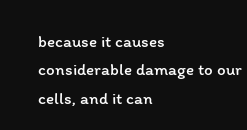because it causes considerable damage to our cells, and it can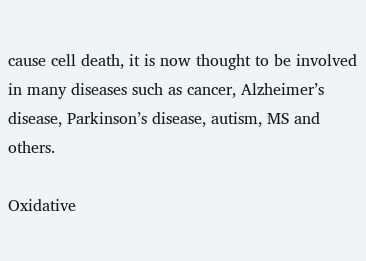cause cell death, it is now thought to be involved in many diseases such as cancer, Alzheimer’s disease, Parkinson’s disease, autism, MS and others.

Oxidative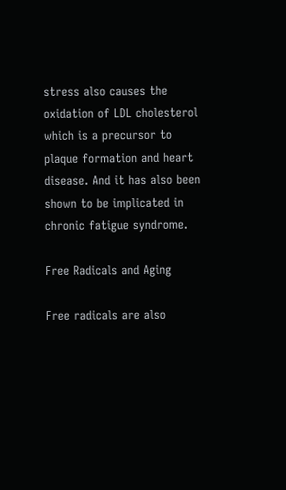stress also causes the oxidation of LDL cholesterol which is a precursor to plaque formation and heart disease. And it has also been shown to be implicated in chronic fatigue syndrome.

Free Radicals and Aging

Free radicals are also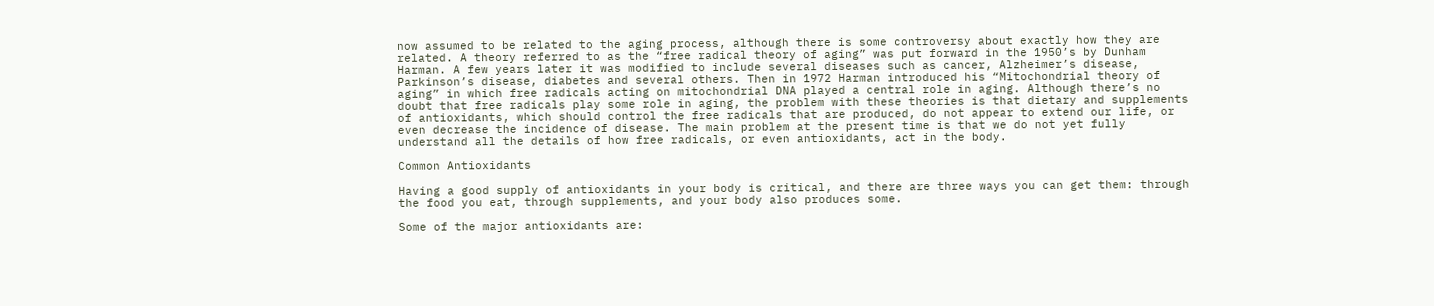now assumed to be related to the aging process, although there is some controversy about exactly how they are related. A theory referred to as the “free radical theory of aging” was put forward in the 1950’s by Dunham Harman. A few years later it was modified to include several diseases such as cancer, Alzheimer’s disease, Parkinson’s disease, diabetes and several others. Then in 1972 Harman introduced his “Mitochondrial theory of aging” in which free radicals acting on mitochondrial DNA played a central role in aging. Although there’s no doubt that free radicals play some role in aging, the problem with these theories is that dietary and supplements of antioxidants, which should control the free radicals that are produced, do not appear to extend our life, or even decrease the incidence of disease. The main problem at the present time is that we do not yet fully understand all the details of how free radicals, or even antioxidants, act in the body.

Common Antioxidants

Having a good supply of antioxidants in your body is critical, and there are three ways you can get them: through the food you eat, through supplements, and your body also produces some.

Some of the major antioxidants are: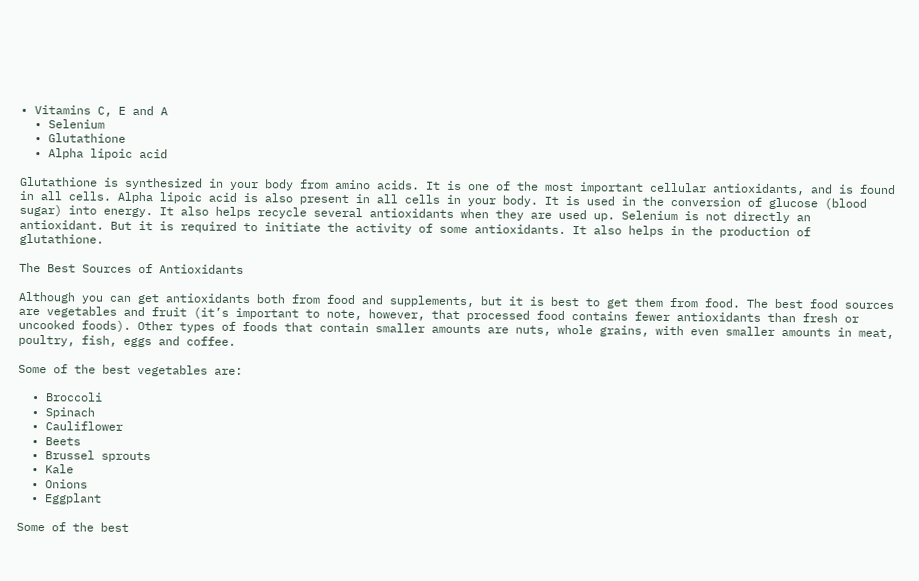• Vitamins C, E and A
  • Selenium
  • Glutathione
  • Alpha lipoic acid

Glutathione is synthesized in your body from amino acids. It is one of the most important cellular antioxidants, and is found in all cells. Alpha lipoic acid is also present in all cells in your body. It is used in the conversion of glucose (blood sugar) into energy. It also helps recycle several antioxidants when they are used up. Selenium is not directly an antioxidant. But it is required to initiate the activity of some antioxidants. It also helps in the production of glutathione.

The Best Sources of Antioxidants

Although you can get antioxidants both from food and supplements, but it is best to get them from food. The best food sources are vegetables and fruit (it’s important to note, however, that processed food contains fewer antioxidants than fresh or uncooked foods). Other types of foods that contain smaller amounts are nuts, whole grains, with even smaller amounts in meat, poultry, fish, eggs and coffee.

Some of the best vegetables are:

  • Broccoli
  • Spinach
  • Cauliflower
  • Beets
  • Brussel sprouts
  • Kale
  • Onions
  • Eggplant

Some of the best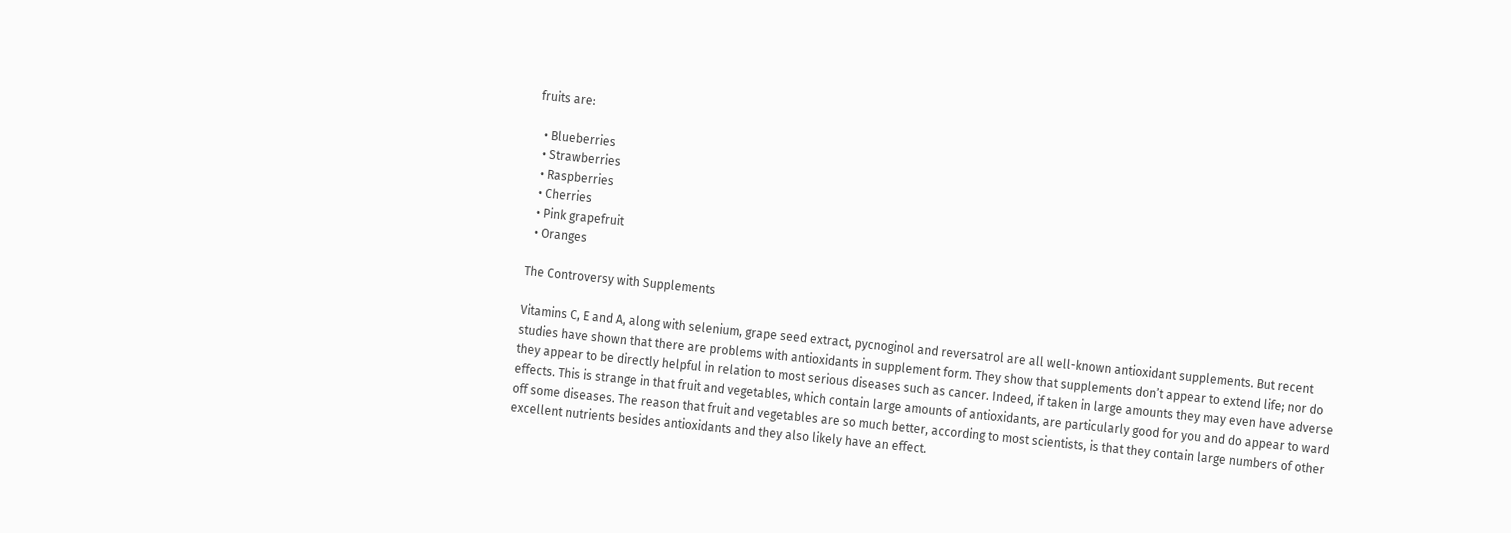fruits are:

  • Blueberries
  • Strawberries
  • Raspberries
  • Cherries
  • Pink grapefruit
  • Oranges

The Controversy with Supplements

Vitamins C, E and A, along with selenium, grape seed extract, pycnoginol and reversatrol are all well-known antioxidant supplements. But recent studies have shown that there are problems with antioxidants in supplement form. They show that supplements don’t appear to extend life; nor do they appear to be directly helpful in relation to most serious diseases such as cancer. Indeed, if taken in large amounts they may even have adverse effects. This is strange in that fruit and vegetables, which contain large amounts of antioxidants, are particularly good for you and do appear to ward off some diseases. The reason that fruit and vegetables are so much better, according to most scientists, is that they contain large numbers of other excellent nutrients besides antioxidants and they also likely have an effect.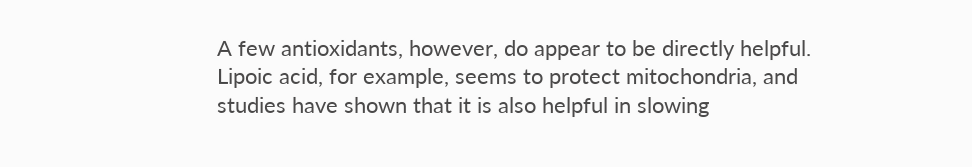A few antioxidants, however, do appear to be directly helpful. Lipoic acid, for example, seems to protect mitochondria, and studies have shown that it is also helpful in slowing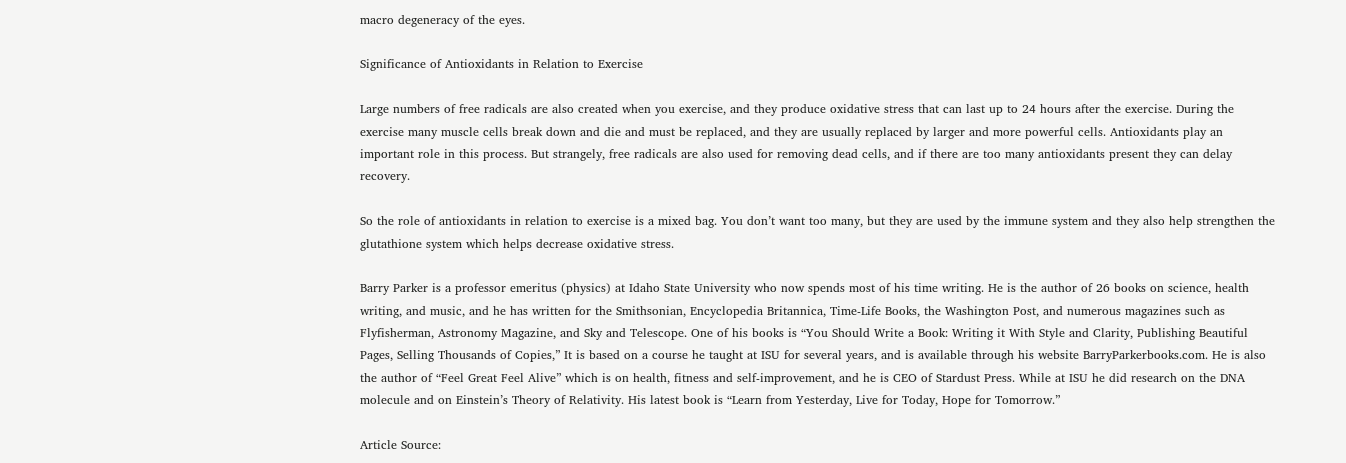macro degeneracy of the eyes.

Significance of Antioxidants in Relation to Exercise

Large numbers of free radicals are also created when you exercise, and they produce oxidative stress that can last up to 24 hours after the exercise. During the exercise many muscle cells break down and die and must be replaced, and they are usually replaced by larger and more powerful cells. Antioxidants play an important role in this process. But strangely, free radicals are also used for removing dead cells, and if there are too many antioxidants present they can delay recovery.

So the role of antioxidants in relation to exercise is a mixed bag. You don’t want too many, but they are used by the immune system and they also help strengthen the glutathione system which helps decrease oxidative stress.

Barry Parker is a professor emeritus (physics) at Idaho State University who now spends most of his time writing. He is the author of 26 books on science, health writing, and music, and he has written for the Smithsonian, Encyclopedia Britannica, Time-Life Books, the Washington Post, and numerous magazines such as Flyfisherman, Astronomy Magazine, and Sky and Telescope. One of his books is “You Should Write a Book: Writing it With Style and Clarity, Publishing Beautiful Pages, Selling Thousands of Copies,” It is based on a course he taught at ISU for several years, and is available through his website BarryParkerbooks.com. He is also the author of “Feel Great Feel Alive” which is on health, fitness and self-improvement, and he is CEO of Stardust Press. While at ISU he did research on the DNA molecule and on Einstein’s Theory of Relativity. His latest book is “Learn from Yesterday, Live for Today, Hope for Tomorrow.”

Article Source: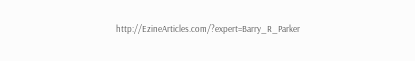http://EzineArticles.com/?expert=Barry_R_Parker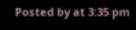Posted by at 3:35 pm